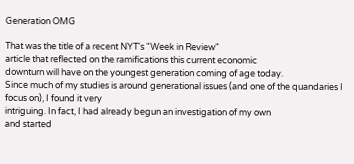Generation OMG

That was the title of a recent NYT's "Week in Review"
article that reflected on the ramifications this current economic
downturn will have on the youngest generation coming of age today.
Since much of my studies is around generational issues (and one of the quandaries I focus on), I found it very
intriguing. In fact, I had already begun an investigation of my own
and started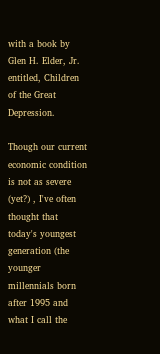with a book by Glen H. Elder, Jr.
entitled, Children of the Great Depression.

Though our current economic condition is not as severe
(yet?) , I've often thought that today's youngest generation (the
younger millennials born after 1995 and what I call the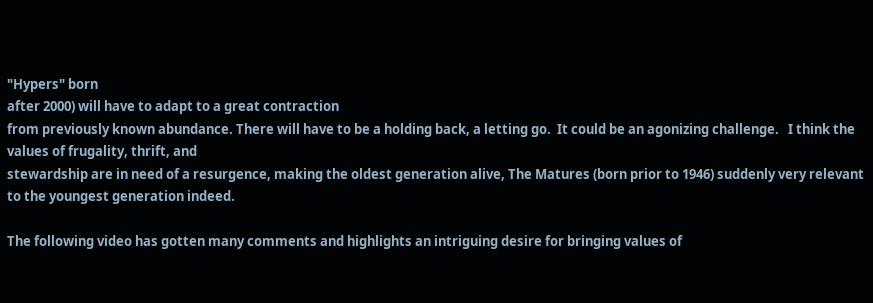"Hypers" born
after 2000) will have to adapt to a great contraction
from previously known abundance. There will have to be a holding back, a letting go.  It could be an agonizing challenge.   I think the values of frugality, thrift, and
stewardship are in need of a resurgence, making the oldest generation alive, The Matures (born prior to 1946) suddenly very relevant to the youngest generation indeed.

The following video has gotten many comments and highlights an intriguing desire for bringing values of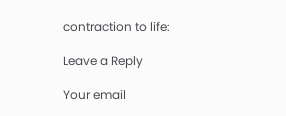contraction to life:

Leave a Reply

Your email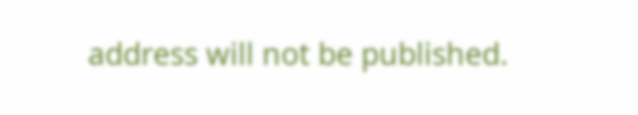address will not be published.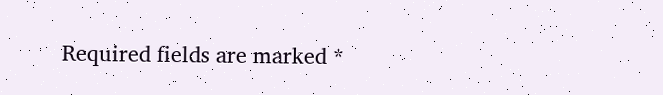Required fields are marked *